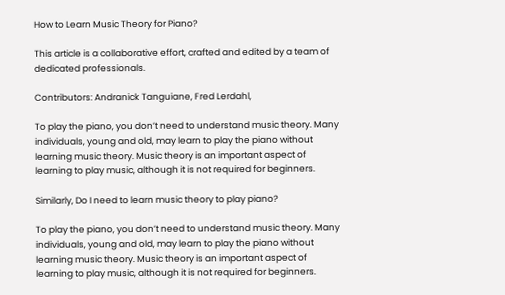How to Learn Music Theory for Piano?

This article is a collaborative effort, crafted and edited by a team of dedicated professionals.

Contributors: Andranick Tanguiane, Fred Lerdahl,

To play the piano, you don’t need to understand music theory. Many individuals, young and old, may learn to play the piano without learning music theory. Music theory is an important aspect of learning to play music, although it is not required for beginners.

Similarly, Do I need to learn music theory to play piano?

To play the piano, you don’t need to understand music theory. Many individuals, young and old, may learn to play the piano without learning music theory. Music theory is an important aspect of learning to play music, although it is not required for beginners.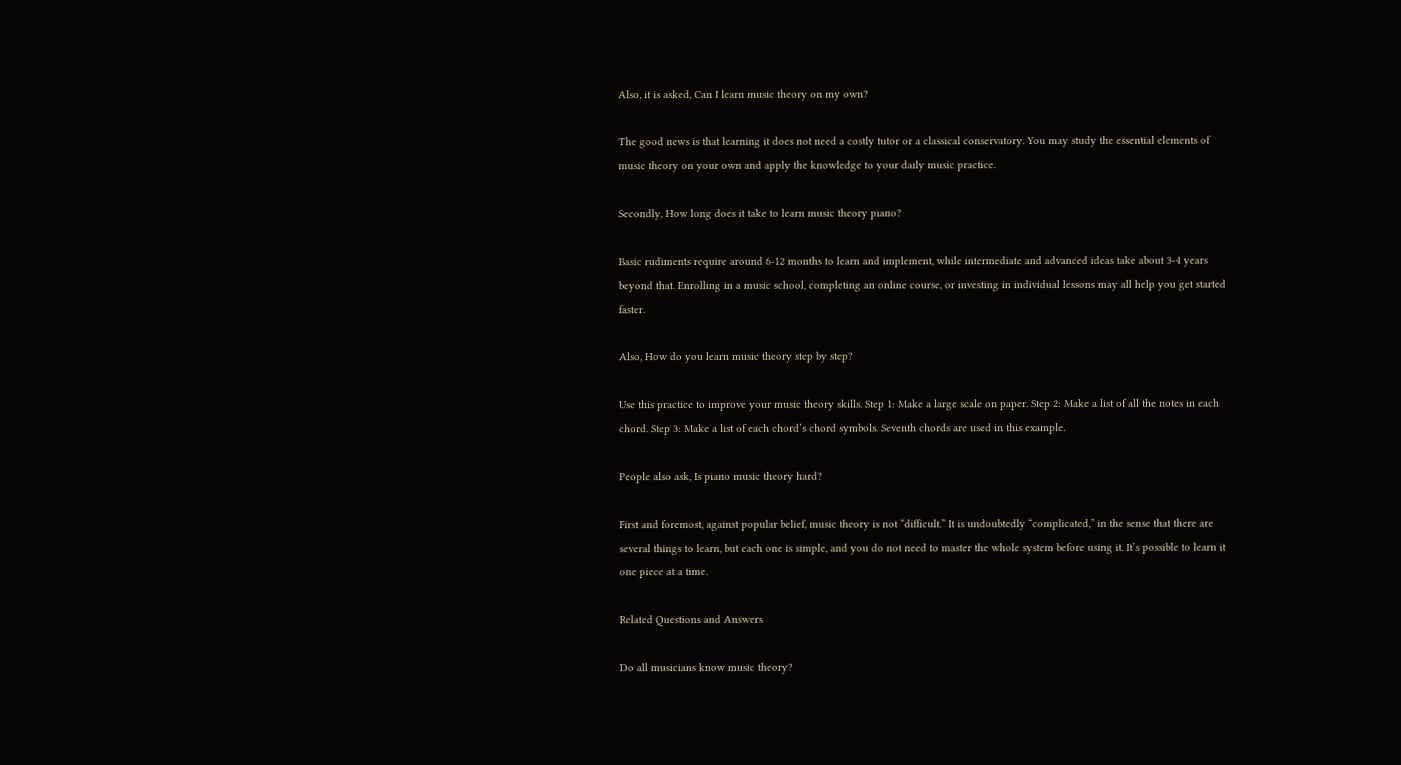Also, it is asked, Can I learn music theory on my own?

The good news is that learning it does not need a costly tutor or a classical conservatory. You may study the essential elements of music theory on your own and apply the knowledge to your daily music practice.

Secondly, How long does it take to learn music theory piano?

Basic rudiments require around 6-12 months to learn and implement, while intermediate and advanced ideas take about 3-4 years beyond that. Enrolling in a music school, completing an online course, or investing in individual lessons may all help you get started faster.

Also, How do you learn music theory step by step?

Use this practice to improve your music theory skills. Step 1: Make a large scale on paper. Step 2: Make a list of all the notes in each chord. Step 3: Make a list of each chord’s chord symbols. Seventh chords are used in this example.

People also ask, Is piano music theory hard?

First and foremost, against popular belief, music theory is not “difficult.” It is undoubtedly “complicated,” in the sense that there are several things to learn, but each one is simple, and you do not need to master the whole system before using it. It’s possible to learn it one piece at a time.

Related Questions and Answers

Do all musicians know music theory?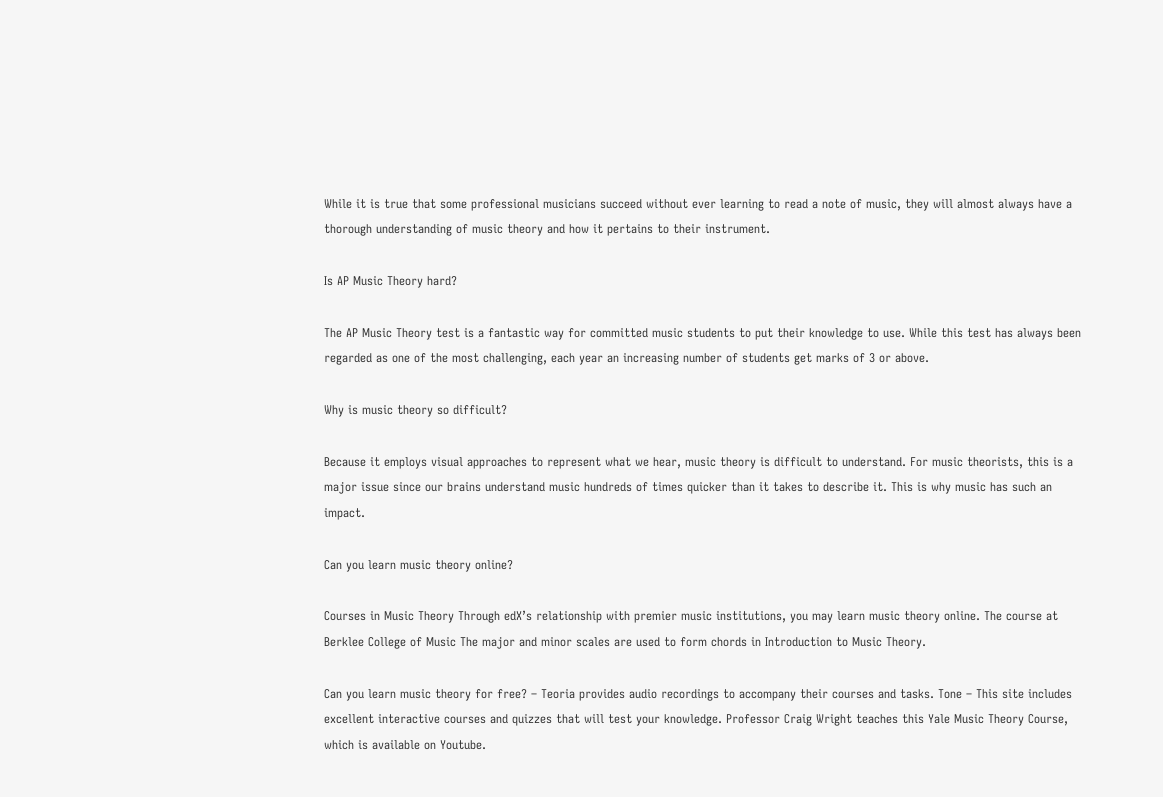While it is true that some professional musicians succeed without ever learning to read a note of music, they will almost always have a thorough understanding of music theory and how it pertains to their instrument.

Is AP Music Theory hard?

The AP Music Theory test is a fantastic way for committed music students to put their knowledge to use. While this test has always been regarded as one of the most challenging, each year an increasing number of students get marks of 3 or above.

Why is music theory so difficult?

Because it employs visual approaches to represent what we hear, music theory is difficult to understand. For music theorists, this is a major issue since our brains understand music hundreds of times quicker than it takes to describe it. This is why music has such an impact.

Can you learn music theory online?

Courses in Music Theory Through edX’s relationship with premier music institutions, you may learn music theory online. The course at Berklee College of Music The major and minor scales are used to form chords in Introduction to Music Theory.

Can you learn music theory for free? – Teoria provides audio recordings to accompany their courses and tasks. Tone – This site includes excellent interactive courses and quizzes that will test your knowledge. Professor Craig Wright teaches this Yale Music Theory Course, which is available on Youtube.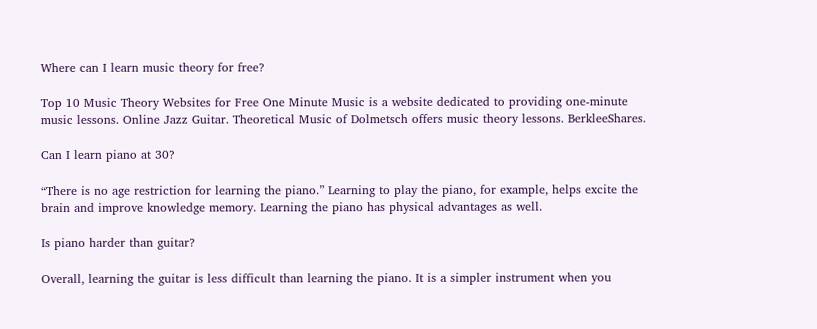Where can I learn music theory for free?

Top 10 Music Theory Websites for Free One Minute Music is a website dedicated to providing one-minute music lessons. Online Jazz Guitar. Theoretical Music of Dolmetsch offers music theory lessons. BerkleeShares.

Can I learn piano at 30?

“There is no age restriction for learning the piano.” Learning to play the piano, for example, helps excite the brain and improve knowledge memory. Learning the piano has physical advantages as well.

Is piano harder than guitar?

Overall, learning the guitar is less difficult than learning the piano. It is a simpler instrument when you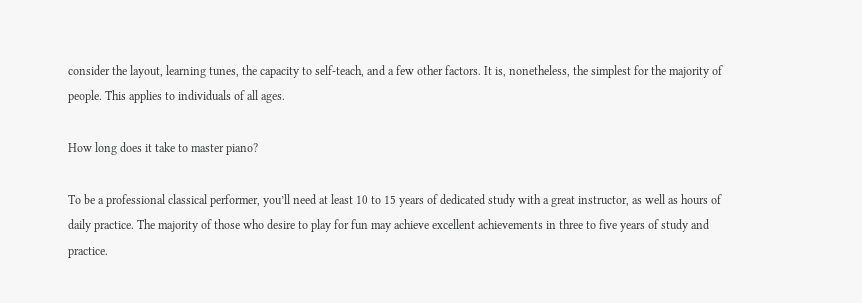consider the layout, learning tunes, the capacity to self-teach, and a few other factors. It is, nonetheless, the simplest for the majority of people. This applies to individuals of all ages.

How long does it take to master piano?

To be a professional classical performer, you’ll need at least 10 to 15 years of dedicated study with a great instructor, as well as hours of daily practice. The majority of those who desire to play for fun may achieve excellent achievements in three to five years of study and practice.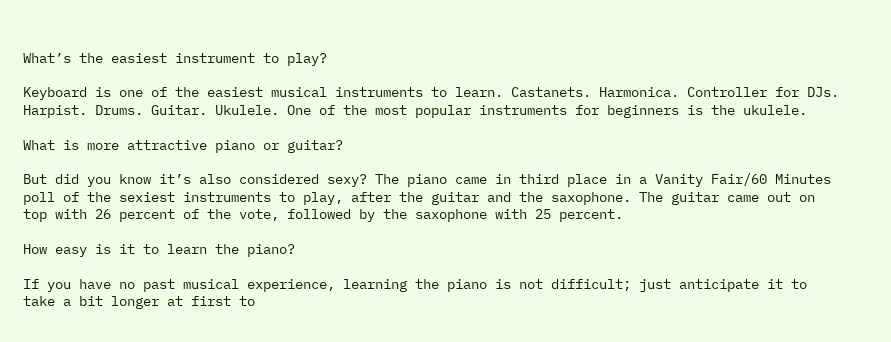What’s the easiest instrument to play?

Keyboard is one of the easiest musical instruments to learn. Castanets. Harmonica. Controller for DJs. Harpist. Drums. Guitar. Ukulele. One of the most popular instruments for beginners is the ukulele.

What is more attractive piano or guitar?

But did you know it’s also considered sexy? The piano came in third place in a Vanity Fair/60 Minutes poll of the sexiest instruments to play, after the guitar and the saxophone. The guitar came out on top with 26 percent of the vote, followed by the saxophone with 25 percent.

How easy is it to learn the piano?

If you have no past musical experience, learning the piano is not difficult; just anticipate it to take a bit longer at first to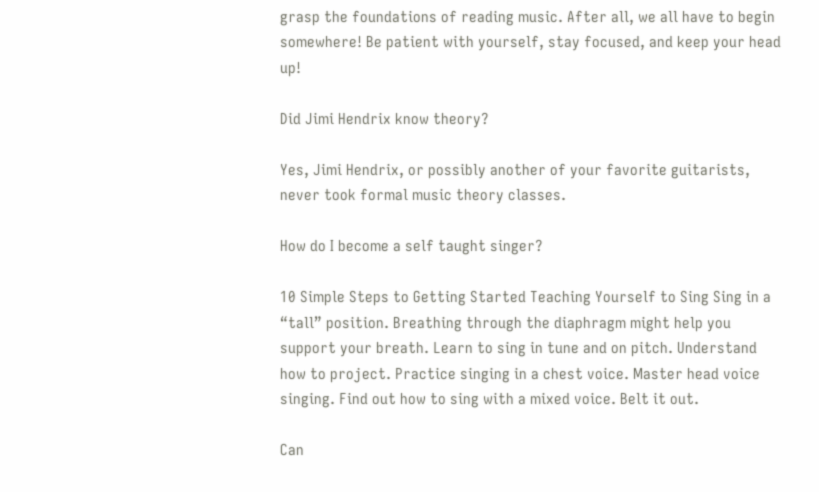grasp the foundations of reading music. After all, we all have to begin somewhere! Be patient with yourself, stay focused, and keep your head up!

Did Jimi Hendrix know theory?

Yes, Jimi Hendrix, or possibly another of your favorite guitarists, never took formal music theory classes.

How do I become a self taught singer?

10 Simple Steps to Getting Started Teaching Yourself to Sing Sing in a “tall” position. Breathing through the diaphragm might help you support your breath. Learn to sing in tune and on pitch. Understand how to project. Practice singing in a chest voice. Master head voice singing. Find out how to sing with a mixed voice. Belt it out.

Can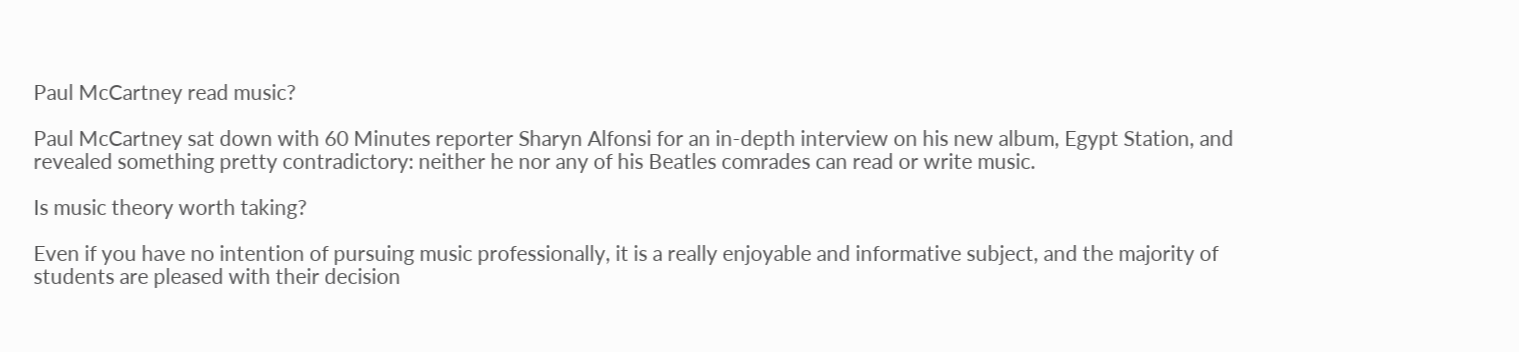Paul McCartney read music?

Paul McCartney sat down with 60 Minutes reporter Sharyn Alfonsi for an in-depth interview on his new album, Egypt Station, and revealed something pretty contradictory: neither he nor any of his Beatles comrades can read or write music.

Is music theory worth taking?

Even if you have no intention of pursuing music professionally, it is a really enjoyable and informative subject, and the majority of students are pleased with their decision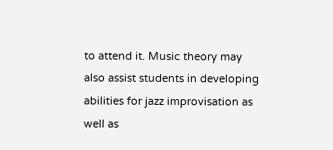to attend it. Music theory may also assist students in developing abilities for jazz improvisation as well as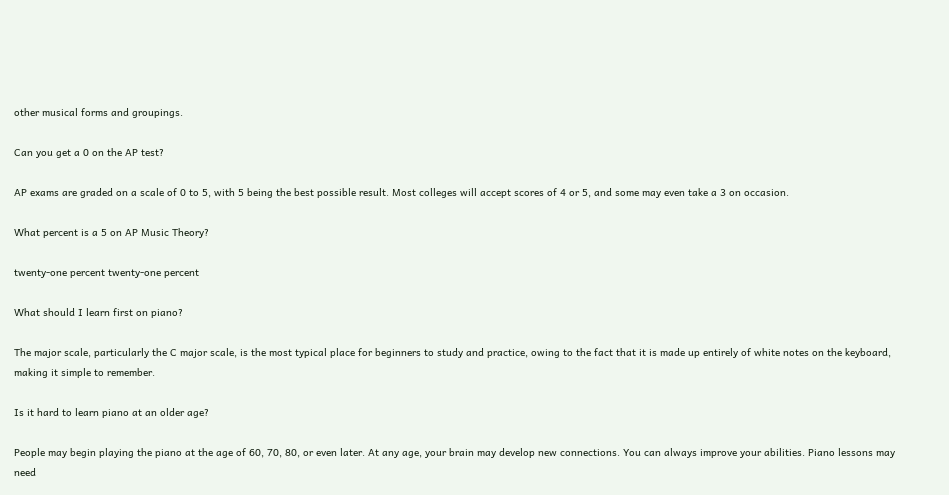other musical forms and groupings.

Can you get a 0 on the AP test?

AP exams are graded on a scale of 0 to 5, with 5 being the best possible result. Most colleges will accept scores of 4 or 5, and some may even take a 3 on occasion.

What percent is a 5 on AP Music Theory?

twenty-one percent twenty-one percent

What should I learn first on piano?

The major scale, particularly the C major scale, is the most typical place for beginners to study and practice, owing to the fact that it is made up entirely of white notes on the keyboard, making it simple to remember.

Is it hard to learn piano at an older age?

People may begin playing the piano at the age of 60, 70, 80, or even later. At any age, your brain may develop new connections. You can always improve your abilities. Piano lessons may need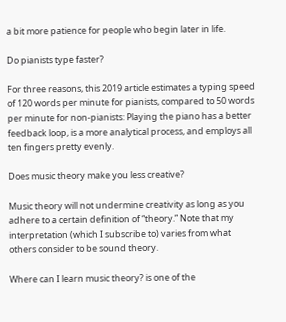a bit more patience for people who begin later in life.

Do pianists type faster?

For three reasons, this 2019 article estimates a typing speed of 120 words per minute for pianists, compared to 50 words per minute for non-pianists: Playing the piano has a better feedback loop, is a more analytical process, and employs all ten fingers pretty evenly.

Does music theory make you less creative?

Music theory will not undermine creativity as long as you adhere to a certain definition of “theory.” Note that my interpretation (which I subscribe to) varies from what others consider to be sound theory.

Where can I learn music theory? is one of the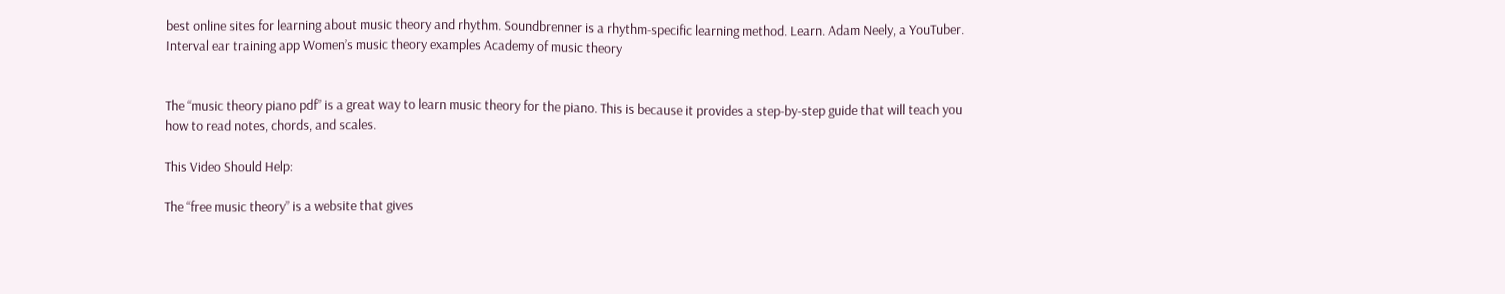best online sites for learning about music theory and rhythm. Soundbrenner is a rhythm-specific learning method. Learn. Adam Neely, a YouTuber. Interval ear training app Women’s music theory examples Academy of music theory


The “music theory piano pdf” is a great way to learn music theory for the piano. This is because it provides a step-by-step guide that will teach you how to read notes, chords, and scales.

This Video Should Help:

The “free music theory” is a website that gives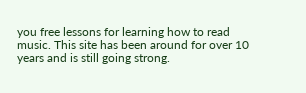you free lessons for learning how to read music. This site has been around for over 10 years and is still going strong.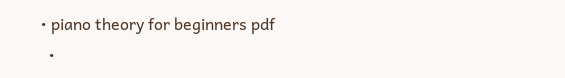• piano theory for beginners pdf
  •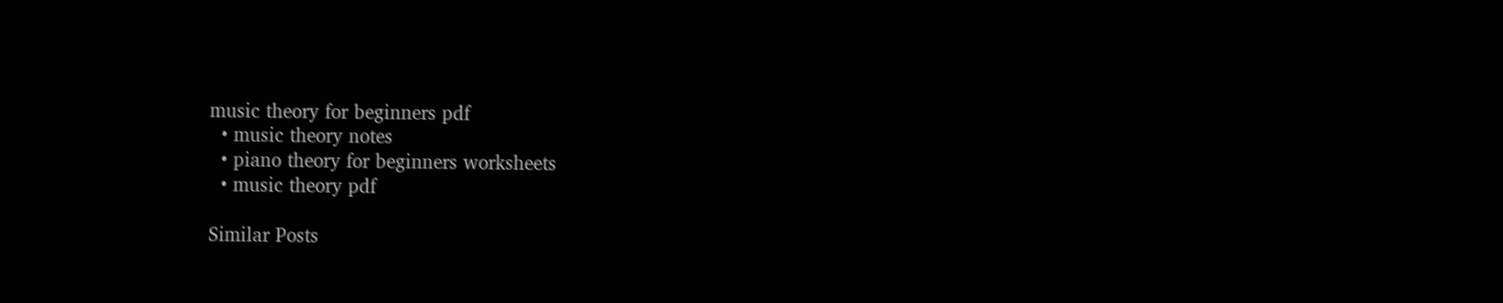music theory for beginners pdf
  • music theory notes
  • piano theory for beginners worksheets
  • music theory pdf

Similar Posts